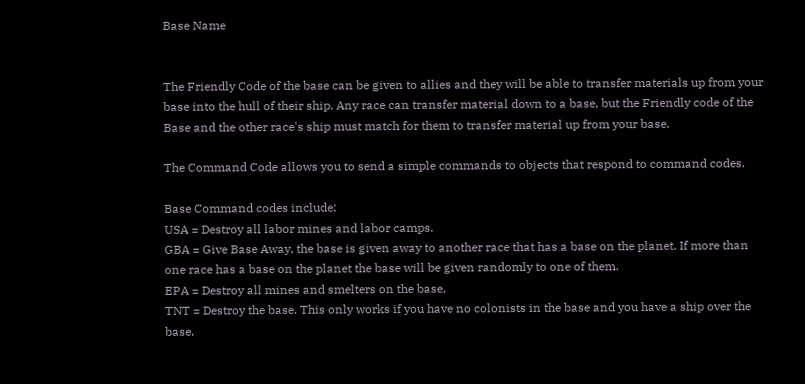Base Name


The Friendly Code of the base can be given to allies and they will be able to transfer materials up from your base into the hull of their ship. Any race can transfer material down to a base, but the Friendly code of the Base and the other race's ship must match for them to transfer material up from your base.

The Command Code allows you to send a simple commands to objects that respond to command codes.

Base Command codes include:
USA = Destroy all labor mines and labor camps.
GBA = Give Base Away, the base is given away to another race that has a base on the planet. If more than one race has a base on the planet the base will be given randomly to one of them.
EPA = Destroy all mines and smelters on the base.
TNT = Destroy the base. This only works if you have no colonists in the base and you have a ship over the base.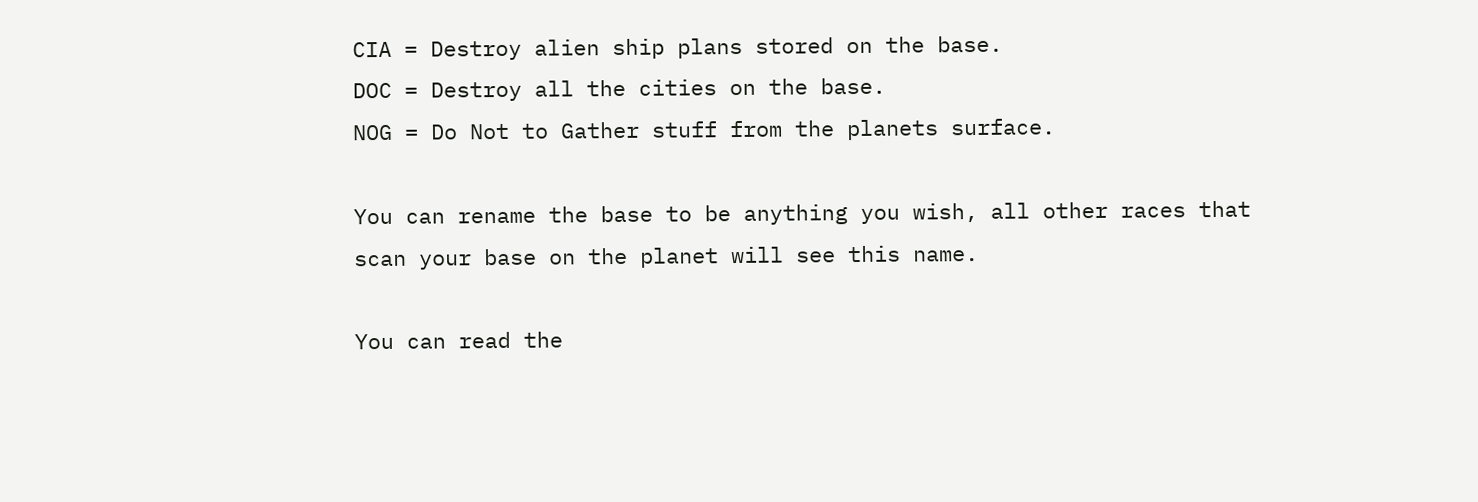CIA = Destroy alien ship plans stored on the base.
DOC = Destroy all the cities on the base.
NOG = Do Not to Gather stuff from the planets surface.

You can rename the base to be anything you wish, all other races that scan your base on the planet will see this name.

You can read the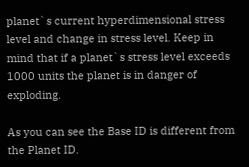planet`s current hyperdimensional stress level and change in stress level. Keep in mind that if a planet`s stress level exceeds 1000 units the planet is in danger of exploding.

As you can see the Base ID is different from the Planet ID.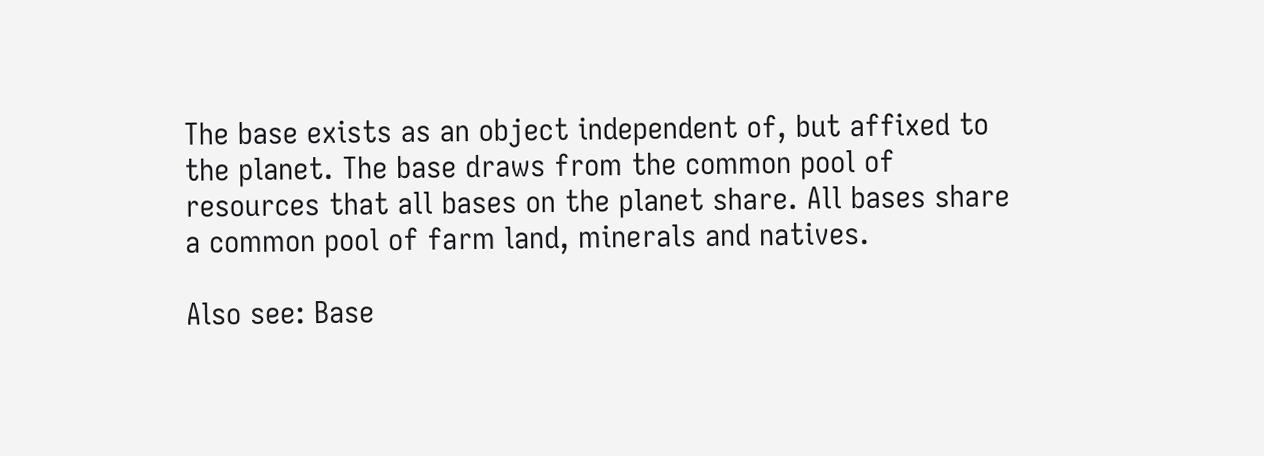The base exists as an object independent of, but affixed to the planet. The base draws from the common pool of resources that all bases on the planet share. All bases share a common pool of farm land, minerals and natives.

Also see: Base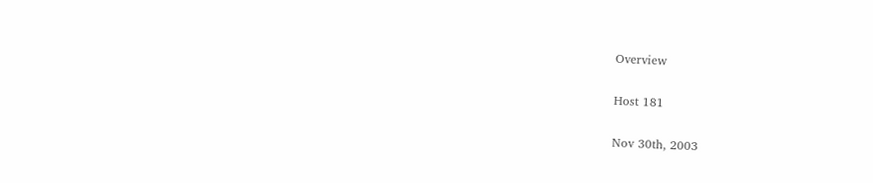Overview

Host 181

Nov 30th, 2003